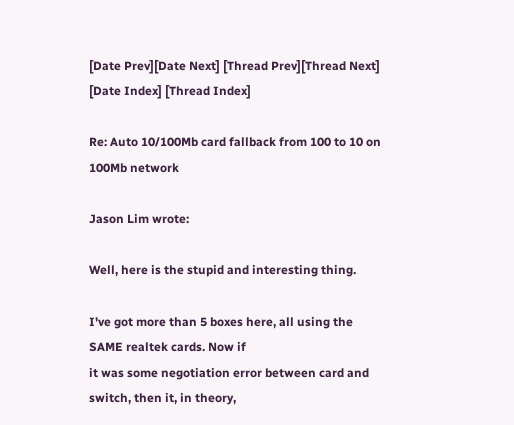[Date Prev][Date Next] [Thread Prev][Thread Next] [Date Index] [Thread Index]

Re: Auto 10/100Mb card fallback from 100 to 10 on 100Mb network

Jason Lim wrote:

Well, here is the stupid and interesting thing.

I've got more than 5 boxes here, all using the SAME realtek cards. Now if
it was some negotiation error between card and switch, then it, in theory,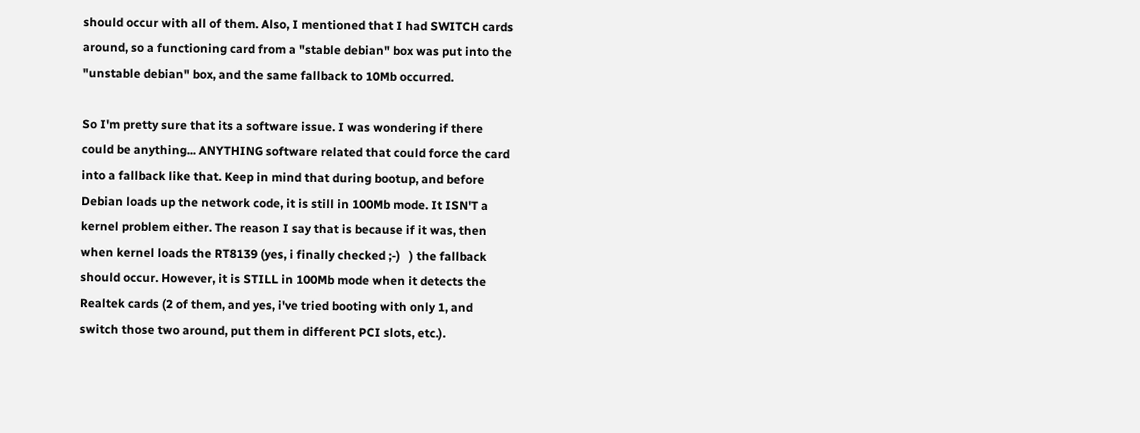should occur with all of them. Also, I mentioned that I had SWITCH cards
around, so a functioning card from a "stable debian" box was put into the
"unstable debian" box, and the same fallback to 10Mb occurred.

So I'm pretty sure that its a software issue. I was wondering if there
could be anything... ANYTHING software related that could force the card
into a fallback like that. Keep in mind that during bootup, and before
Debian loads up the network code, it is still in 100Mb mode. It ISN'T a
kernel problem either. The reason I say that is because if it was, then
when kernel loads the RT8139 (yes, i finally checked ;-)   ) the fallback
should occur. However, it is STILL in 100Mb mode when it detects the
Realtek cards (2 of them, and yes, i've tried booting with only 1, and
switch those two around, put them in different PCI slots, etc.).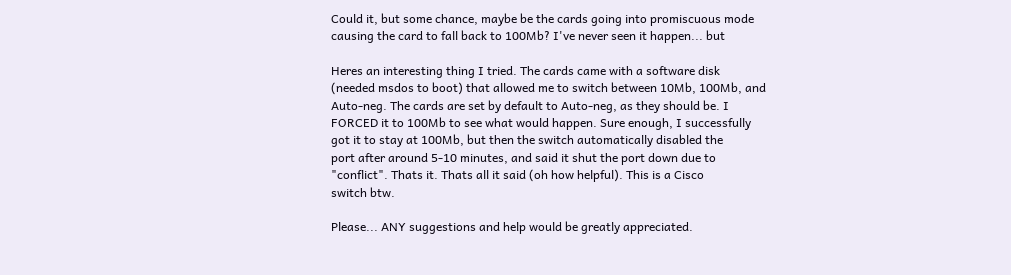Could it, but some chance, maybe be the cards going into promiscuous mode
causing the card to fall back to 100Mb? I've never seen it happen... but

Heres an interesting thing I tried. The cards came with a software disk
(needed msdos to boot) that allowed me to switch between 10Mb, 100Mb, and
Auto-neg. The cards are set by default to Auto-neg, as they should be. I
FORCED it to 100Mb to see what would happen. Sure enough, I successfully
got it to stay at 100Mb, but then the switch automatically disabled the
port after around 5-10 minutes, and said it shut the port down due to
"conflict". Thats it. Thats all it said (oh how helpful). This is a Cisco
switch btw.

Please... ANY suggestions and help would be greatly appreciated.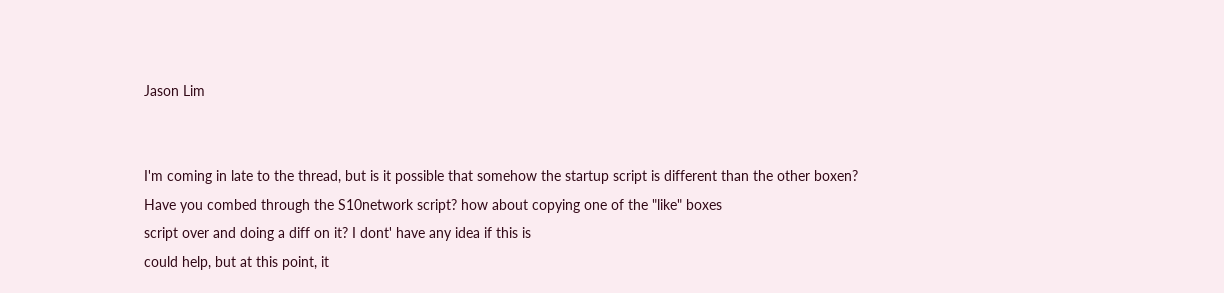Jason Lim


I'm coming in late to the thread, but is it possible that somehow the startup script is different than the other boxen? Have you combed through the S10network script? how about copying one of the "like" boxes
script over and doing a diff on it? I dont' have any idea if this is
could help, but at this point, it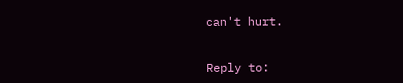can't hurt.


Reply to: